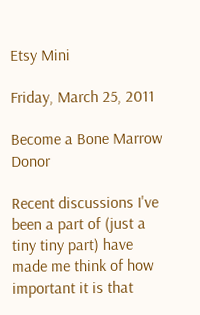Etsy Mini

Friday, March 25, 2011

Become a Bone Marrow Donor

Recent discussions I've been a part of (just a tiny tiny part) have made me think of how important it is that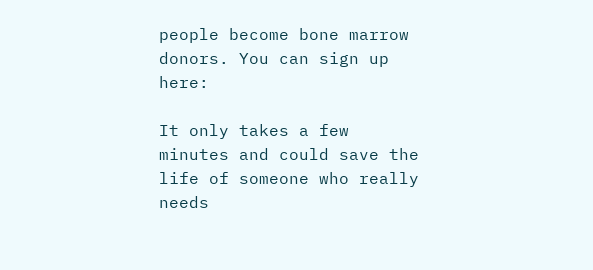people become bone marrow donors. You can sign up here:

It only takes a few minutes and could save the life of someone who really needs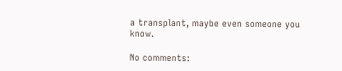a transplant, maybe even someone you know.

No comments: